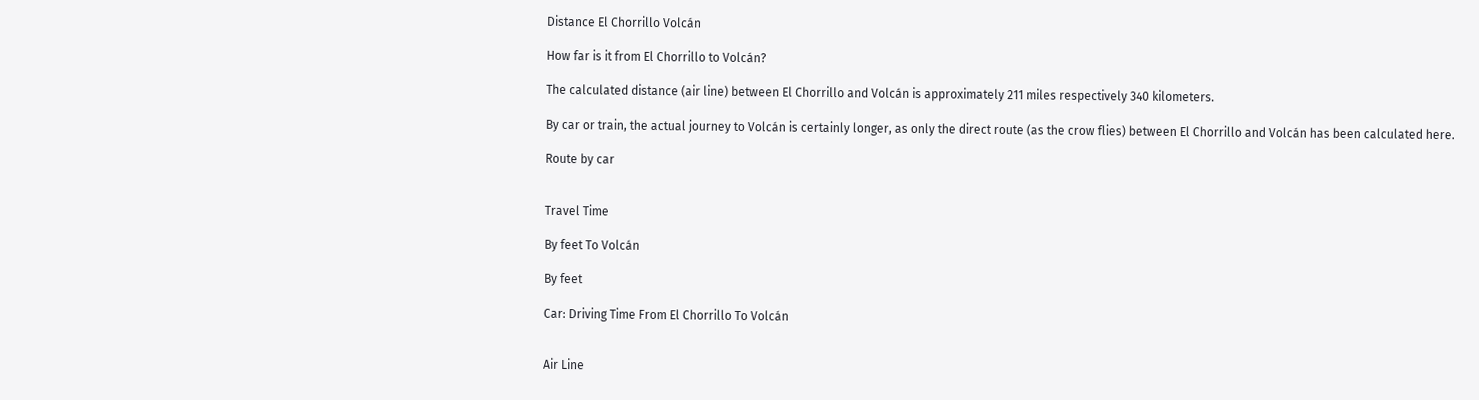Distance El Chorrillo Volcán

How far is it from El Chorrillo to Volcán?

The calculated distance (air line) between El Chorrillo and Volcán is approximately 211 miles respectively 340 kilometers.

By car or train, the actual journey to Volcán is certainly longer, as only the direct route (as the crow flies) between El Chorrillo and Volcán has been calculated here.

Route by car


Travel Time

By feet To Volcán

By feet

Car: Driving Time From El Chorrillo To Volcán


Air Line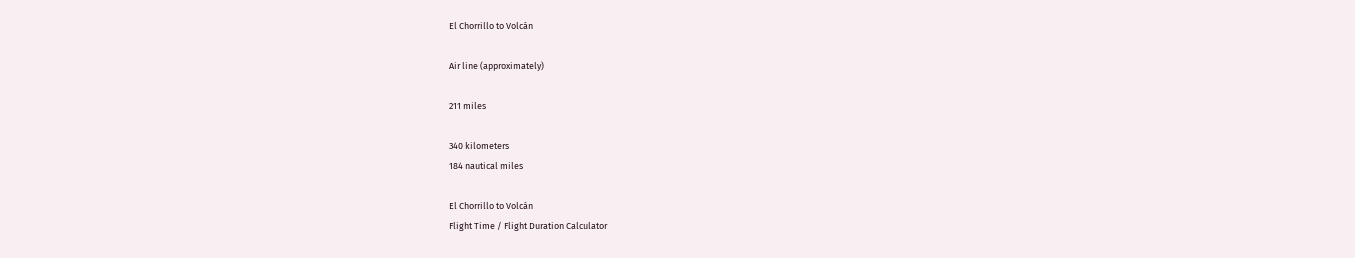El Chorrillo to Volcán

Air line (approximately)

211 miles

340 kilometers
184 nautical miles

El Chorrillo to Volcán
Flight Time / Flight Duration Calculator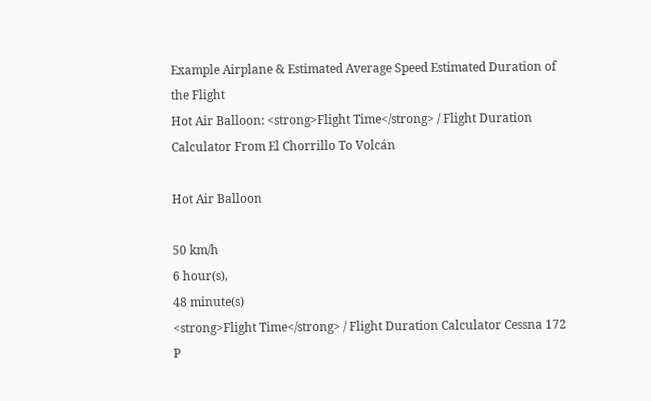Example Airplane & Estimated Average Speed Estimated Duration of the Flight
Hot Air Balloon: <strong>Flight Time</strong> / Flight Duration Calculator From El Chorrillo To Volcán

Hot Air Balloon

50 km/h
6 hour(s),
48 minute(s)
<strong>Flight Time</strong> / Flight Duration Calculator Cessna 172 P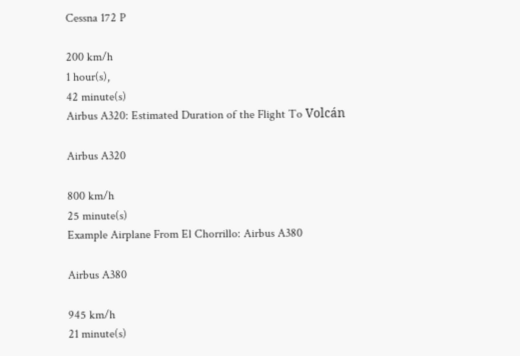Cessna 172 P

200 km/h
1 hour(s),
42 minute(s)
Airbus A320: Estimated Duration of the Flight To Volcán

Airbus A320

800 km/h
25 minute(s)
Example Airplane From El Chorrillo: Airbus A380

Airbus A380

945 km/h
21 minute(s)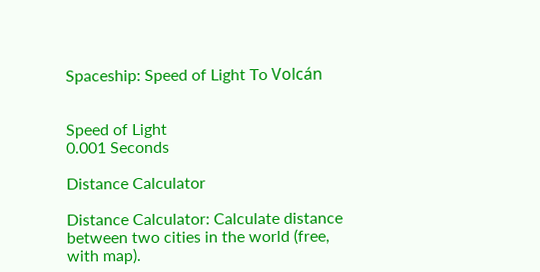Spaceship: Speed of Light To Volcán


Speed of Light
0.001 Seconds

Distance Calculator

Distance Calculator: Calculate distance between two cities in the world (free, with map).